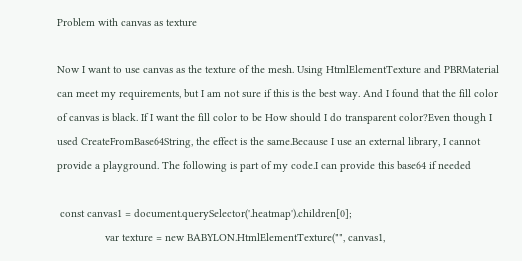Problem with canvas as texture

Now I want to use canvas as the texture of the mesh. Using HtmlElementTexture and PBRMaterial can meet my requirements, but I am not sure if this is the best way. And I found that the fill color of canvas is black. If I want the fill color to be How should I do transparent color?Even though I used CreateFromBase64String, the effect is the same.Because I use an external library, I cannot provide a playground. The following is part of my code.I can provide this base64 if needed

 const canvas1 = document.querySelector('.heatmap').children[0];
                var texture = new BABYLON.HtmlElementTexture("", canvas1,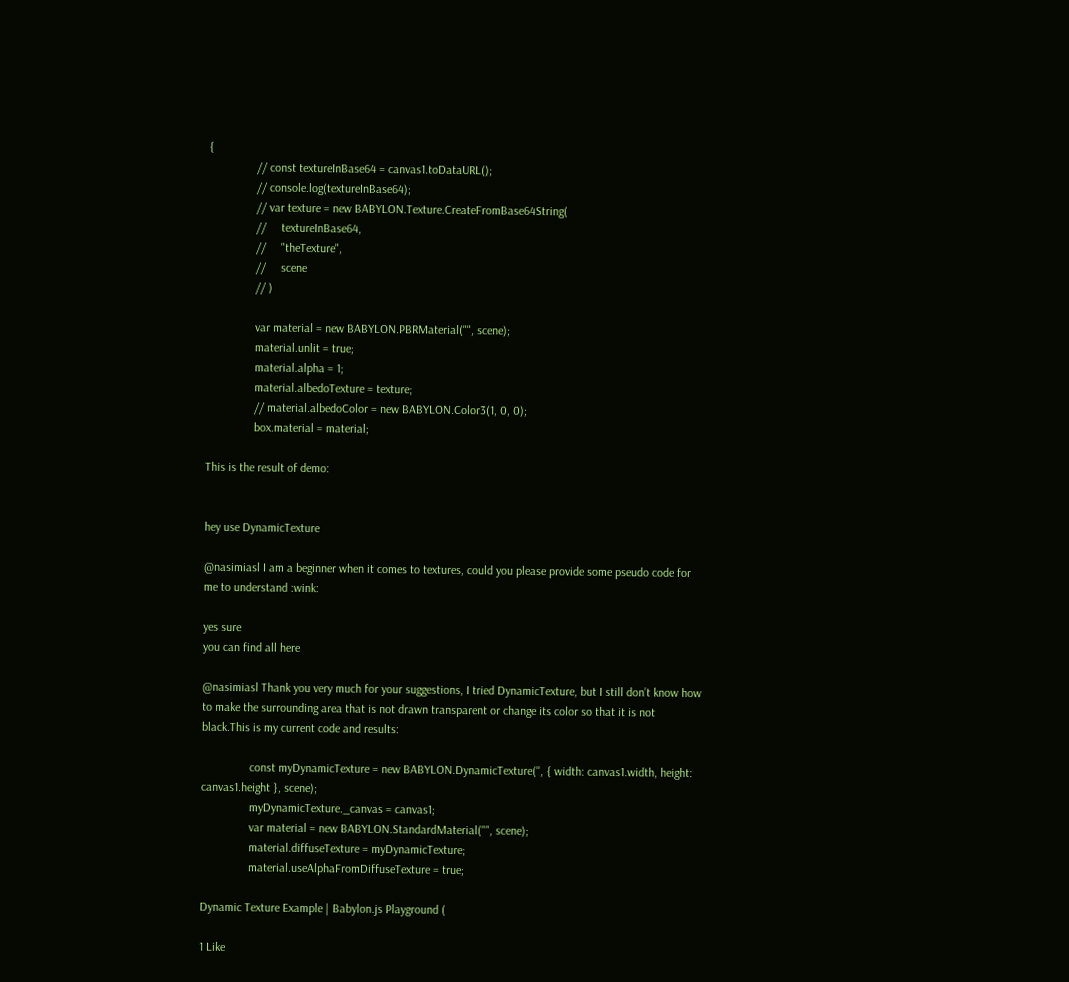{
                // const textureInBase64 = canvas1.toDataURL();
                // console.log(textureInBase64);
                // var texture = new BABYLON.Texture.CreateFromBase64String(
                //     textureInBase64,
                //     "theTexture",
                //     scene
                // )

                var material = new BABYLON.PBRMaterial("", scene);
                material.unlit = true;
                material.alpha = 1;
                material.albedoTexture = texture;
                // material.albedoColor = new BABYLON.Color3(1, 0, 0);
                box.material = material;

This is the result of demo:


hey use DynamicTexture

@nasimiasl I am a beginner when it comes to textures, could you please provide some pseudo code for me to understand :wink:

yes sure
you can find all here

@nasimiasl Thank you very much for your suggestions, I tried DynamicTexture, but I still don’t know how to make the surrounding area that is not drawn transparent or change its color so that it is not black.This is my current code and results:

                const myDynamicTexture = new BABYLON.DynamicTexture('', { width: canvas1.width, height: canvas1.height }, scene);
                myDynamicTexture._canvas = canvas1;
                var material = new BABYLON.StandardMaterial("", scene);
                material.diffuseTexture = myDynamicTexture;
                material.useAlphaFromDiffuseTexture = true;

Dynamic Texture Example | Babylon.js Playground (

1 Like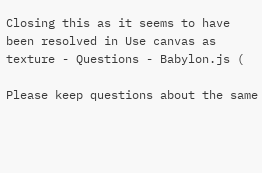Closing this as it seems to have been resolved in Use canvas as texture - Questions - Babylon.js (

Please keep questions about the same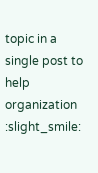topic in a single post to help organization :slight_smile: